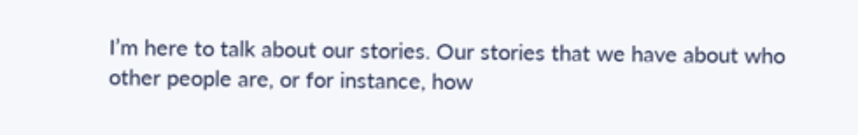I’m here to talk about our stories. Our stories that we have about who other people are, or for instance, how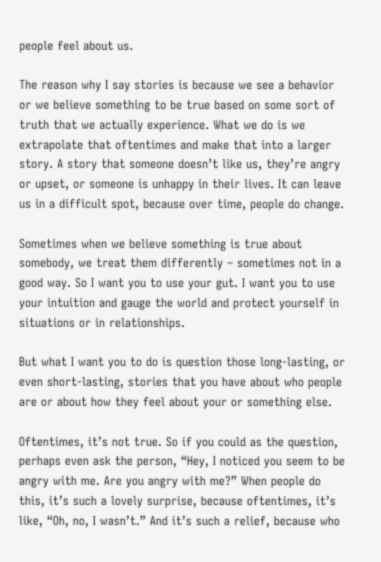people feel about us.

The reason why I say stories is because we see a behavior or we believe something to be true based on some sort of truth that we actually experience. What we do is we extrapolate that oftentimes and make that into a larger story. A story that someone doesn’t like us, they’re angry or upset, or someone is unhappy in their lives. It can leave us in a difficult spot, because over time, people do change.

Sometimes when we believe something is true about somebody, we treat them differently – sometimes not in a good way. So I want you to use your gut. I want you to use your intuition and gauge the world and protect yourself in situations or in relationships.

But what I want you to do is question those long-lasting, or even short-lasting, stories that you have about who people are or about how they feel about your or something else.

Oftentimes, it’s not true. So if you could as the question, perhaps even ask the person, “Hey, I noticed you seem to be angry with me. Are you angry with me?” When people do this, it’s such a lovely surprise, because oftentimes, it’s like, “Oh, no, I wasn’t.” And it’s such a relief, because who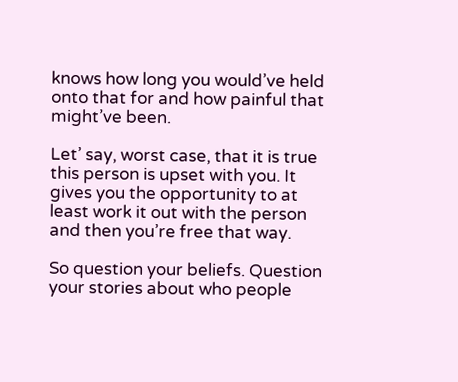knows how long you would’ve held onto that for and how painful that might’ve been.

Let’ say, worst case, that it is true this person is upset with you. It gives you the opportunity to at least work it out with the person and then you’re free that way.

So question your beliefs. Question your stories about who people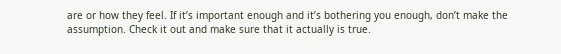are or how they feel. If it’s important enough and it’s bothering you enough, don’t make the assumption. Check it out and make sure that it actually is true.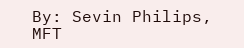By: Sevin Philips, MFT